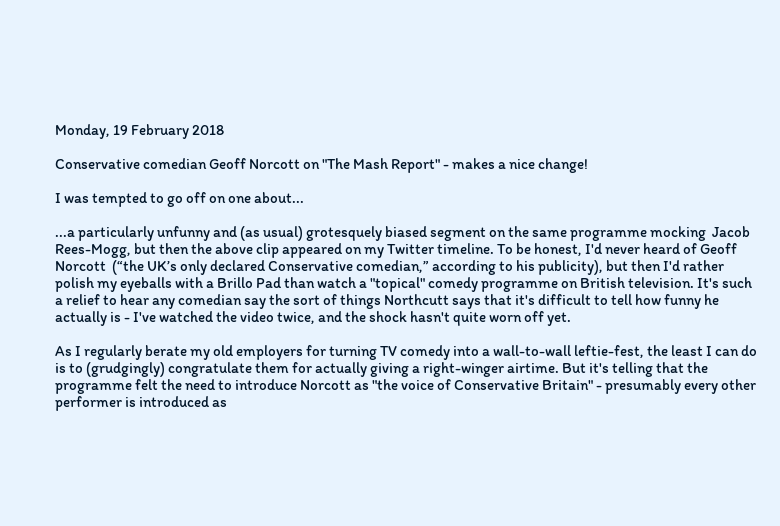Monday, 19 February 2018

Conservative comedian Geoff Norcott on "The Mash Report" - makes a nice change!

I was tempted to go off on one about...

...a particularly unfunny and (as usual) grotesquely biased segment on the same programme mocking  Jacob Rees-Mogg, but then the above clip appeared on my Twitter timeline. To be honest, I'd never heard of Geoff Norcott  (“the UK’s only declared Conservative comedian,” according to his publicity), but then I'd rather polish my eyeballs with a Brillo Pad than watch a "topical" comedy programme on British television. It's such a relief to hear any comedian say the sort of things Northcutt says that it's difficult to tell how funny he actually is - I've watched the video twice, and the shock hasn't quite worn off yet.

As I regularly berate my old employers for turning TV comedy into a wall-to-wall leftie-fest, the least I can do is to (grudgingly) congratulate them for actually giving a right-winger airtime. But it's telling that the programme felt the need to introduce Norcott as "the voice of Conservative Britain" - presumably every other performer is introduced as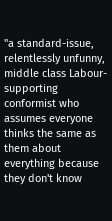"a standard-issue, relentlessly unfunny, middle class Labour-supporting conformist who assumes everyone thinks the same as them about everything because they don't know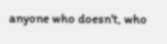anyone who doesn't, who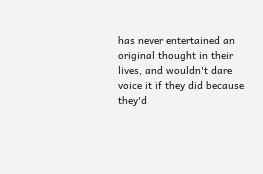has never entertained an original thought in their lives, and wouldn't dare voice it if they did because they'd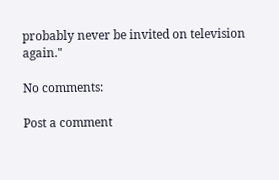probably never be invited on television again."

No comments:

Post a comment